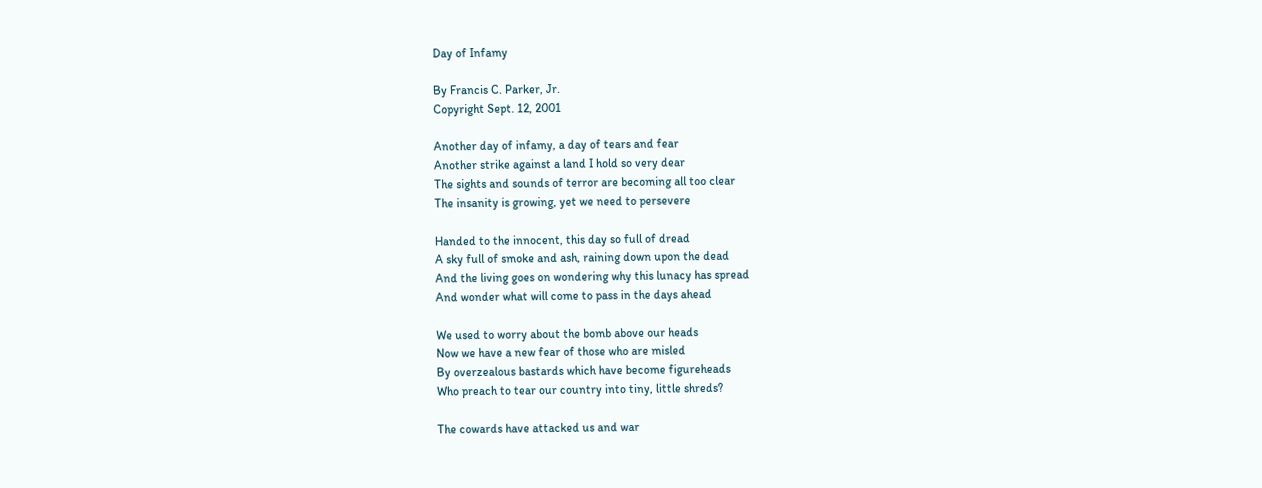Day of Infamy

By Francis C. Parker, Jr.
Copyright Sept. 12, 2001

Another day of infamy, a day of tears and fear
Another strike against a land I hold so very dear
The sights and sounds of terror are becoming all too clear
The insanity is growing, yet we need to persevere

Handed to the innocent, this day so full of dread
A sky full of smoke and ash, raining down upon the dead
And the living goes on wondering why this lunacy has spread
And wonder what will come to pass in the days ahead

We used to worry about the bomb above our heads
Now we have a new fear of those who are misled
By overzealous bastards which have become figureheads
Who preach to tear our country into tiny, little shreds?

The cowards have attacked us and war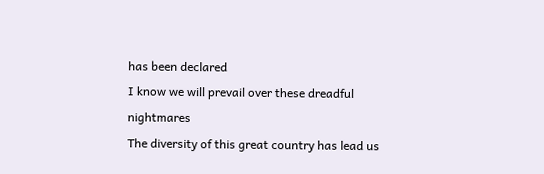has been declared
I know we will prevail over these dreadful nightmares
The diversity of this great country has lead us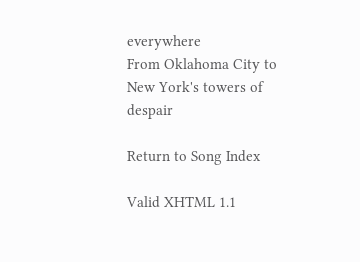everywhere
From Oklahoma City to New York's towers of despair

Return to Song Index

Valid XHTML 1.1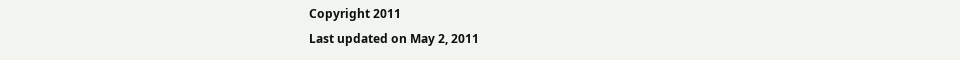Copyright 2011
Last updated on May 2, 2011